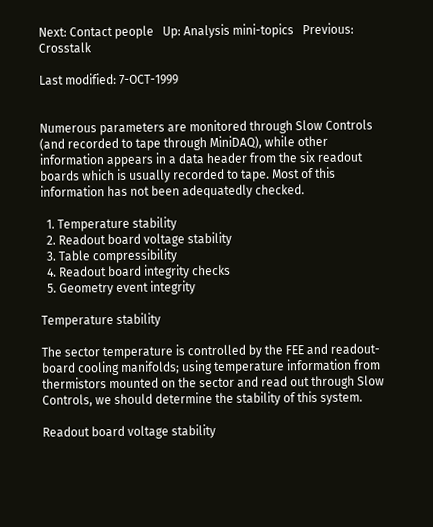Next: Contact people   Up: Analysis mini-topics   Previous: Crosstalk

Last modified: 7-OCT-1999


Numerous parameters are monitored through Slow Controls (and recorded to tape through MiniDAQ), while other information appears in a data header from the six readout boards which is usually recorded to tape. Most of this information has not been adequatedly checked.

  1. Temperature stability
  2. Readout board voltage stability
  3. Table compressibility
  4. Readout board integrity checks
  5. Geometry event integrity

Temperature stability

The sector temperature is controlled by the FEE and readout-board cooling manifolds; using temperature information from thermistors mounted on the sector and read out through Slow Controls, we should determine the stability of this system.

Readout board voltage stability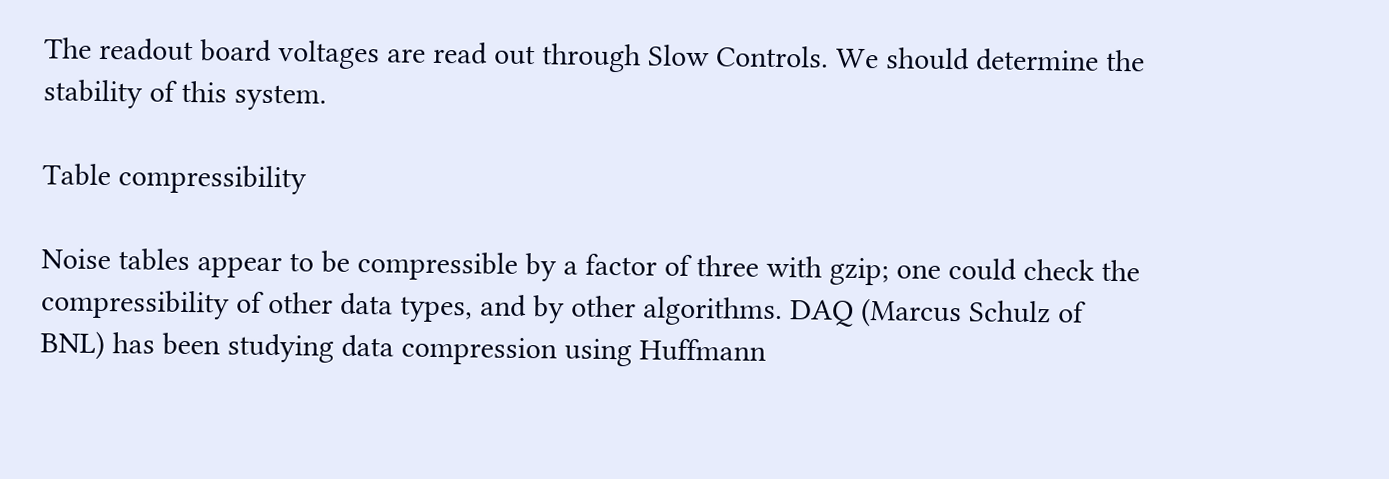The readout board voltages are read out through Slow Controls. We should determine the stability of this system.

Table compressibility

Noise tables appear to be compressible by a factor of three with gzip; one could check the compressibility of other data types, and by other algorithms. DAQ (Marcus Schulz of BNL) has been studying data compression using Huffmann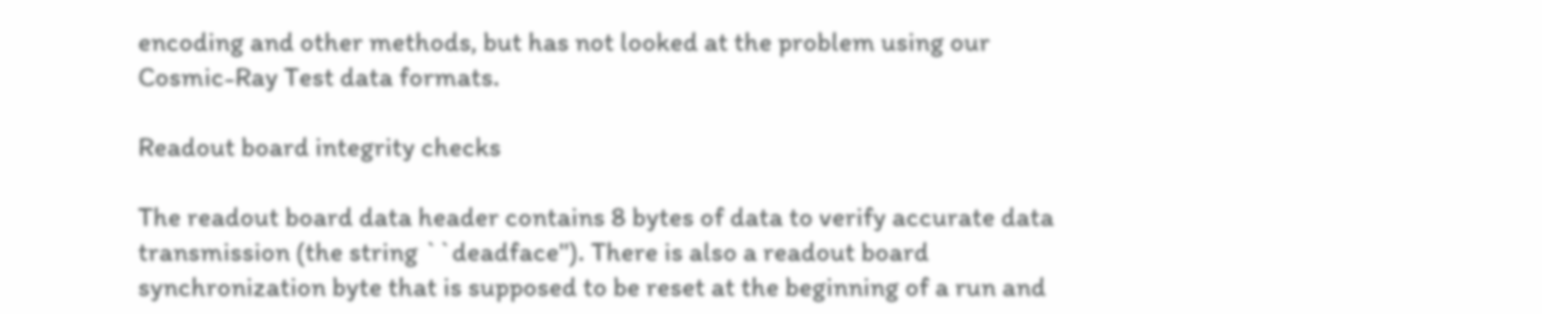encoding and other methods, but has not looked at the problem using our Cosmic-Ray Test data formats.

Readout board integrity checks

The readout board data header contains 8 bytes of data to verify accurate data transmission (the string ``deadface''). There is also a readout board synchronization byte that is supposed to be reset at the beginning of a run and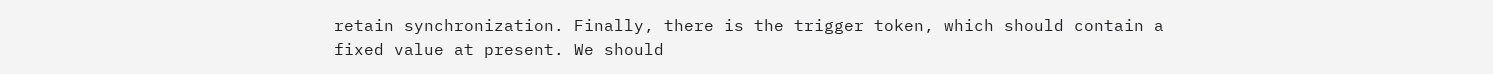retain synchronization. Finally, there is the trigger token, which should contain a fixed value at present. We should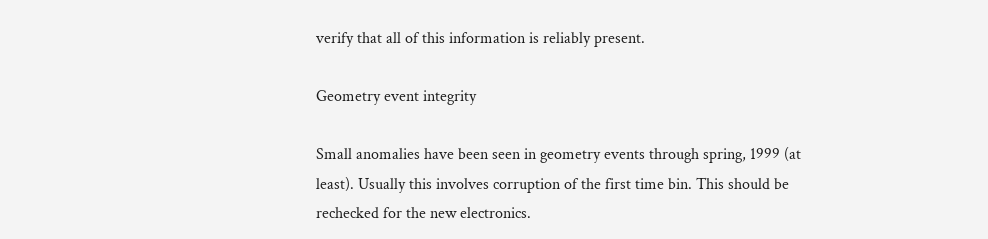verify that all of this information is reliably present.

Geometry event integrity

Small anomalies have been seen in geometry events through spring, 1999 (at least). Usually this involves corruption of the first time bin. This should be rechecked for the new electronics.